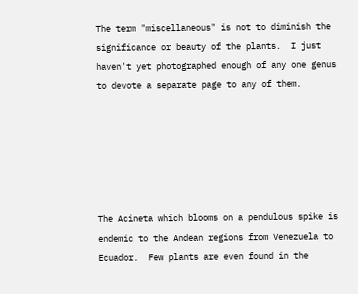The term "miscellaneous" is not to diminish the significance or beauty of the plants.  I just haven't yet photographed enough of any one genus to devote a separate page to any of them.






The Acineta which blooms on a pendulous spike is endemic to the Andean regions from Venezuela to Ecuador.  Few plants are even found in the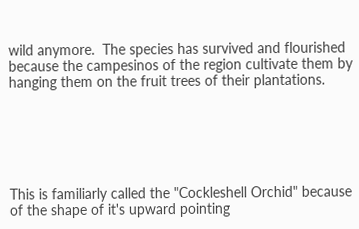wild anymore.  The species has survived and flourished because the campesinos of the region cultivate them by hanging them on the fruit trees of their plantations.






This is familiarly called the "Cockleshell Orchid" because of the shape of it's upward pointing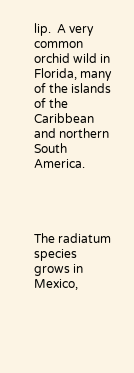lip.  A very common orchid wild in Florida, many of the islands of the Caribbean and northern South America.




The radiatum species grows in Mexico,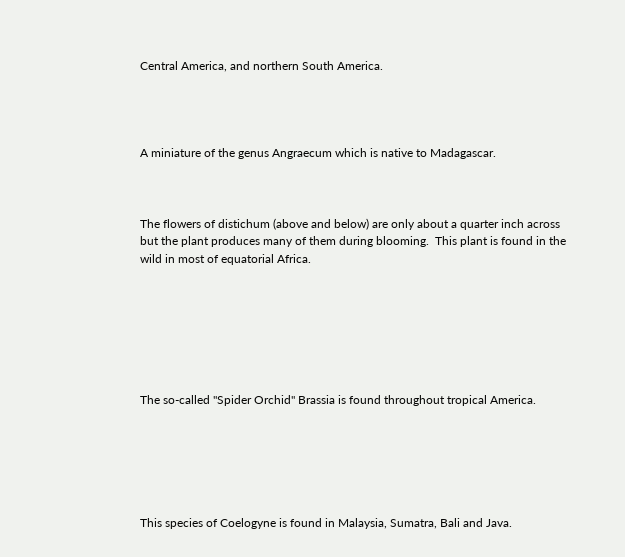Central America, and northern South America.




A miniature of the genus Angraecum which is native to Madagascar.



The flowers of distichum (above and below) are only about a quarter inch across but the plant produces many of them during blooming.  This plant is found in the wild in most of equatorial Africa.







The so-called "Spider Orchid" Brassia is found throughout tropical America.






This species of Coelogyne is found in Malaysia, Sumatra, Bali and Java.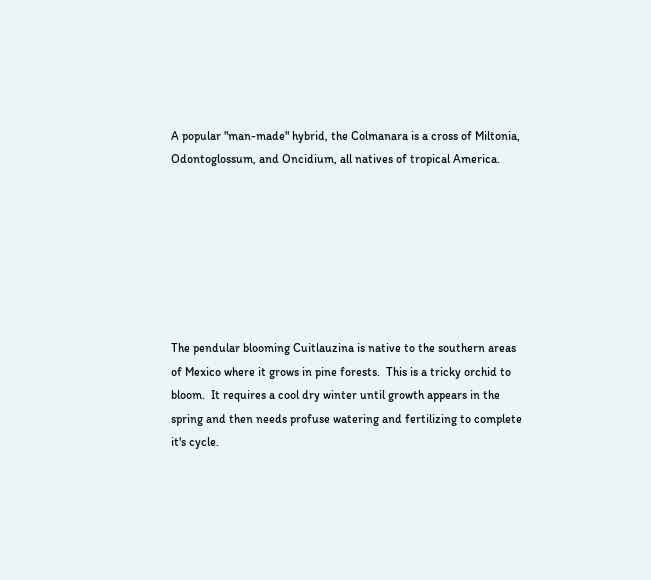A popular "man-made" hybrid, the Colmanara is a cross of Miltonia, Odontoglossum, and Oncidium, all natives of tropical America.







The pendular blooming Cuitlauzina is native to the southern areas of Mexico where it grows in pine forests.  This is a tricky orchid to bloom.  It requires a cool dry winter until growth appears in the spring and then needs profuse watering and fertilizing to complete it's cycle.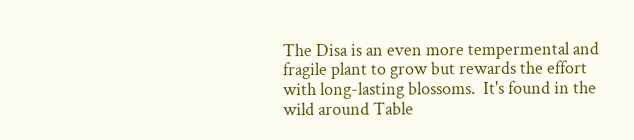The Disa is an even more tempermental and fragile plant to grow but rewards the effort with long-lasting blossoms.  It's found in the wild around Table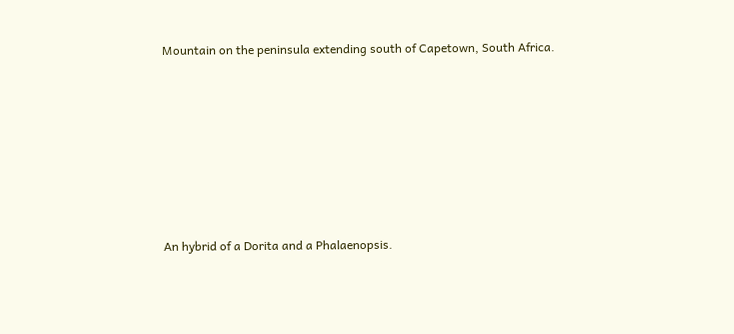Mountain on the peninsula extending south of Capetown, South Africa.







An hybrid of a Dorita and a Phalaenopsis.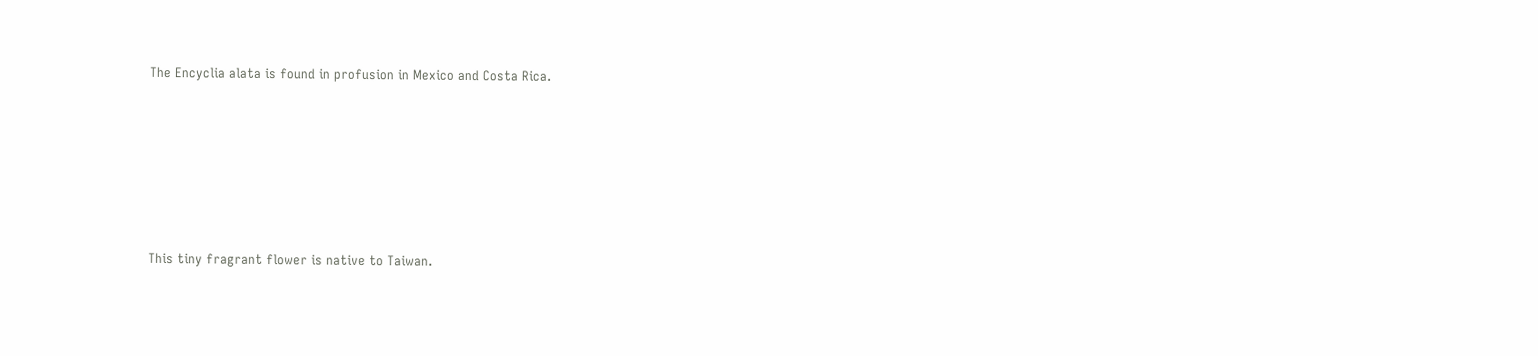The Encyclia alata is found in profusion in Mexico and Costa Rica.






This tiny fragrant flower is native to Taiwan.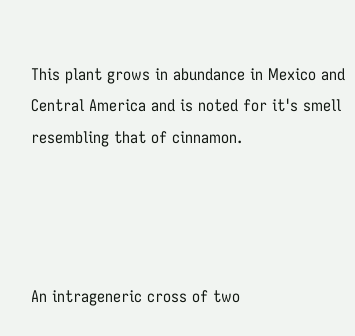This plant grows in abundance in Mexico and Central America and is noted for it's smell resembling that of cinnamon.




An intrageneric cross of two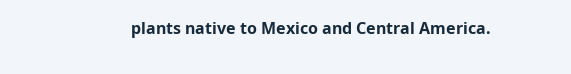plants native to Mexico and Central America.